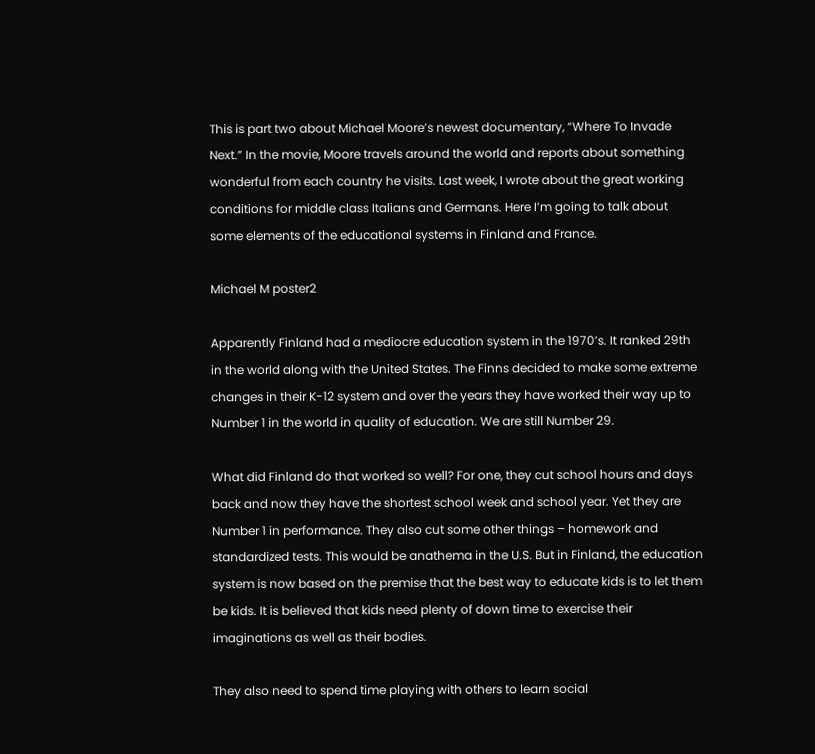This is part two about Michael Moore’s newest documentary, “Where To Invade Next.” In the movie, Moore travels around the world and reports about something wonderful from each country he visits. Last week, I wrote about the great working conditions for middle class Italians and Germans. Here I’m going to talk about some elements of the educational systems in Finland and France.

Michael M poster2

Apparently Finland had a mediocre education system in the 1970’s. It ranked 29th in the world along with the United States. The Finns decided to make some extreme changes in their K-12 system and over the years they have worked their way up to Number 1 in the world in quality of education. We are still Number 29.

What did Finland do that worked so well? For one, they cut school hours and days back and now they have the shortest school week and school year. Yet they are Number 1 in performance. They also cut some other things – homework and standardized tests. This would be anathema in the U.S. But in Finland, the education system is now based on the premise that the best way to educate kids is to let them be kids. It is believed that kids need plenty of down time to exercise their imaginations as well as their bodies.

They also need to spend time playing with others to learn social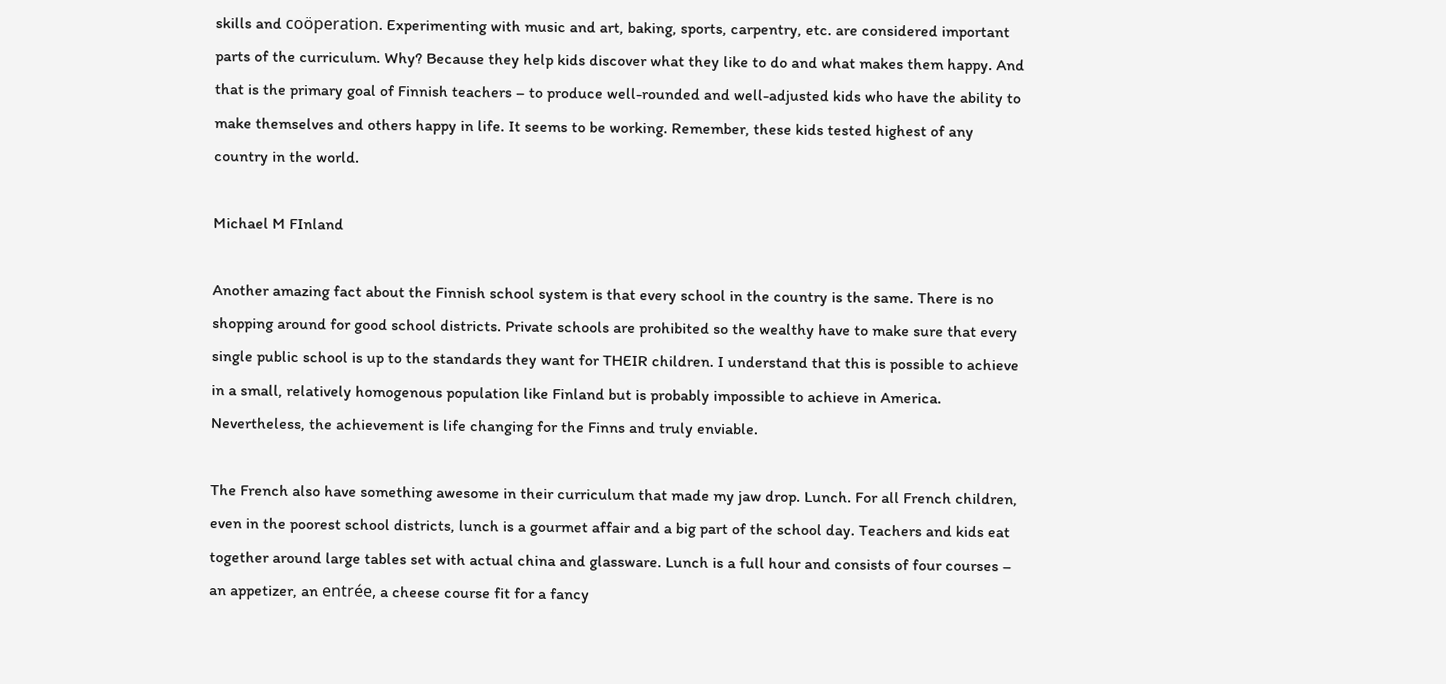skills and coöperation. Experimenting with music and art, baking, sports, carpentry, etc. are considered important parts of the curriculum. Why? Because they help kids discover what they like to do and what makes them happy. And that is the primary goal of Finnish teachers – to produce well-rounded and well-adjusted kids who have the ability to make themselves and others happy in life. It seems to be working. Remember, these kids tested highest of any country in the world.

Michael M FInland

Another amazing fact about the Finnish school system is that every school in the country is the same. There is no shopping around for good school districts. Private schools are prohibited so the wealthy have to make sure that every single public school is up to the standards they want for THEIR children. I understand that this is possible to achieve in a small, relatively homogenous population like Finland but is probably impossible to achieve in America. Nevertheless, the achievement is life changing for the Finns and truly enviable.

The French also have something awesome in their curriculum that made my jaw drop. Lunch. For all French children, even in the poorest school districts, lunch is a gourmet affair and a big part of the school day. Teachers and kids eat together around large tables set with actual china and glassware. Lunch is a full hour and consists of four courses – an appetizer, an entrée, a cheese course fit for a fancy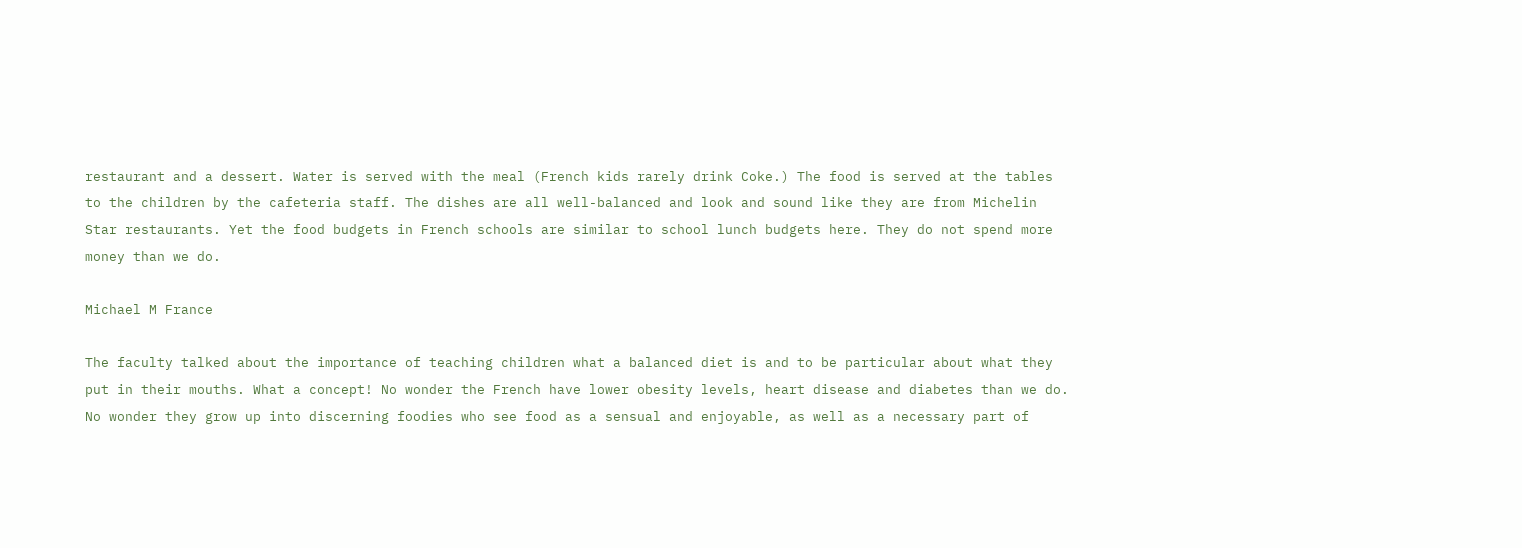restaurant and a dessert. Water is served with the meal (French kids rarely drink Coke.) The food is served at the tables to the children by the cafeteria staff. The dishes are all well-balanced and look and sound like they are from Michelin Star restaurants. Yet the food budgets in French schools are similar to school lunch budgets here. They do not spend more money than we do.

Michael M France

The faculty talked about the importance of teaching children what a balanced diet is and to be particular about what they put in their mouths. What a concept! No wonder the French have lower obesity levels, heart disease and diabetes than we do. No wonder they grow up into discerning foodies who see food as a sensual and enjoyable, as well as a necessary part of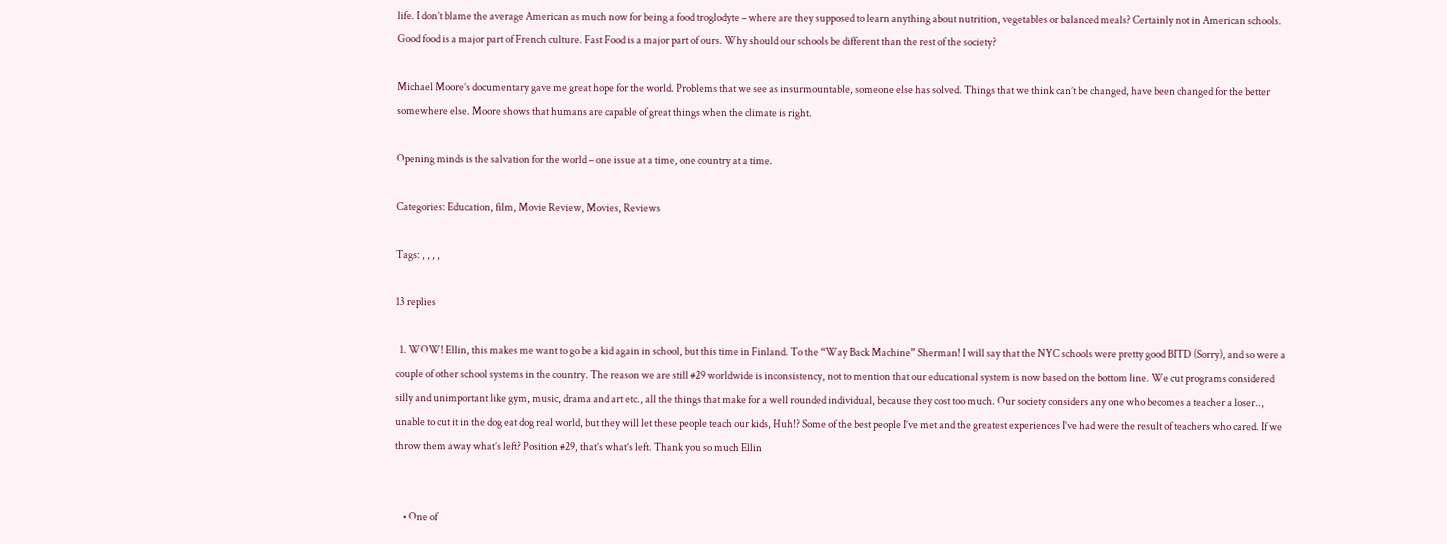life. I don’t blame the average American as much now for being a food troglodyte – where are they supposed to learn anything about nutrition, vegetables or balanced meals? Certainly not in American schools. Good food is a major part of French culture. Fast Food is a major part of ours. Why should our schools be different than the rest of the society?

Michael Moore’s documentary gave me great hope for the world. Problems that we see as insurmountable, someone else has solved. Things that we think can’t be changed, have been changed for the better somewhere else. Moore shows that humans are capable of great things when the climate is right.

Opening minds is the salvation for the world – one issue at a time, one country at a time.

Categories: Education, film, Movie Review, Movies, Reviews

Tags: , , , ,

13 replies

  1. WOW! Ellin, this makes me want to go be a kid again in school, but this time in Finland. To the “Way Back Machine” Sherman! I will say that the NYC schools were pretty good BITD (Sorry), and so were a couple of other school systems in the country. The reason we are still #29 worldwide is inconsistency, not to mention that our educational system is now based on the bottom line. We cut programs considered silly and unimportant like gym, music, drama and art etc., all the things that make for a well rounded individual, because they cost too much. Our society considers any one who becomes a teacher a loser.., unable to cut it in the dog eat dog real world, but they will let these people teach our kids, Huh!? Some of the best people I’ve met and the greatest experiences I’ve had were the result of teachers who cared. If we throw them away what’s left? Position #29, that’s what’s left. Thank you so much Ellin


    • One of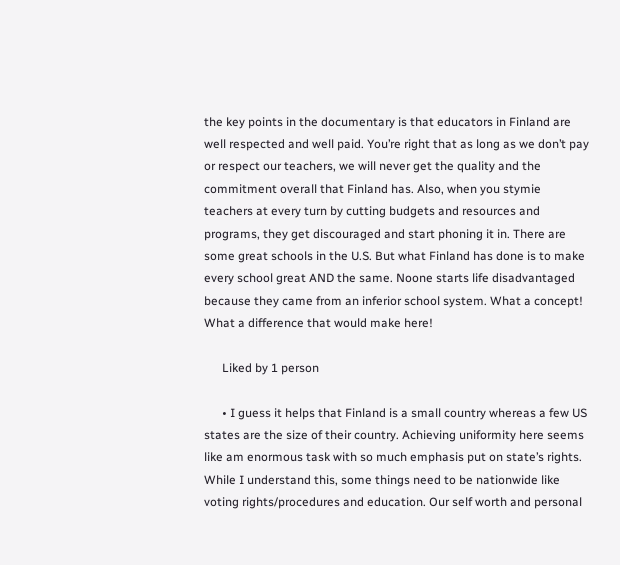the key points in the documentary is that educators in Finland are well respected and well paid. You’re right that as long as we don’t pay or respect our teachers, we will never get the quality and the commitment overall that Finland has. Also, when you stymie teachers at every turn by cutting budgets and resources and programs, they get discouraged and start phoning it in. There are some great schools in the U.S. But what Finland has done is to make every school great AND the same. Noone starts life disadvantaged because they came from an inferior school system. What a concept! What a difference that would make here!

      Liked by 1 person

      • I guess it helps that Finland is a small country whereas a few US states are the size of their country. Achieving uniformity here seems like am enormous task with so much emphasis put on state’s rights. While I understand this, some things need to be nationwide like voting rights/procedures and education. Our self worth and personal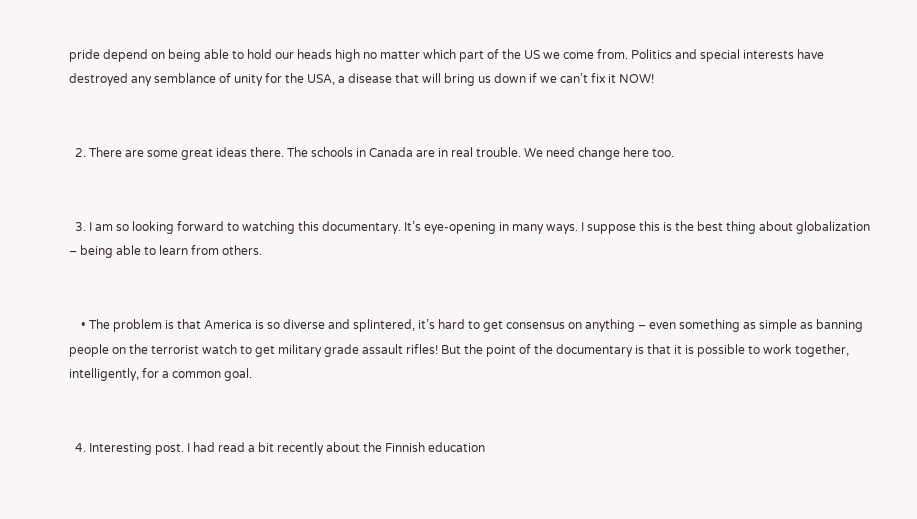pride depend on being able to hold our heads high no matter which part of the US we come from. Politics and special interests have destroyed any semblance of unity for the USA, a disease that will bring us down if we can’t fix it NOW!


  2. There are some great ideas there. The schools in Canada are in real trouble. We need change here too.


  3. I am so looking forward to watching this documentary. It’s eye-opening in many ways. I suppose this is the best thing about globalization – being able to learn from others.


    • The problem is that America is so diverse and splintered, it’s hard to get consensus on anything – even something as simple as banning people on the terrorist watch to get military grade assault rifles! But the point of the documentary is that it is possible to work together, intelligently, for a common goal.


  4. Interesting post. I had read a bit recently about the Finnish education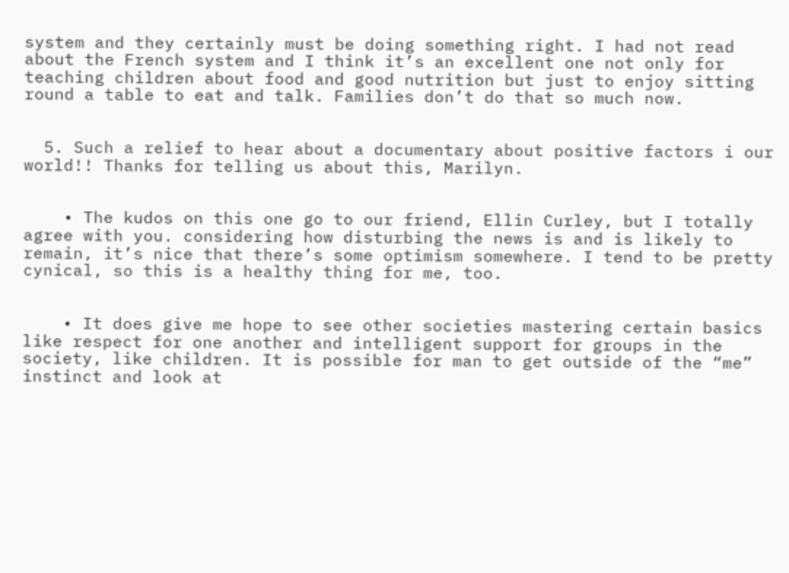system and they certainly must be doing something right. I had not read about the French system and I think it’s an excellent one not only for teaching children about food and good nutrition but just to enjoy sitting round a table to eat and talk. Families don’t do that so much now.


  5. Such a relief to hear about a documentary about positive factors i our world!! Thanks for telling us about this, Marilyn.


    • The kudos on this one go to our friend, Ellin Curley, but I totally agree with you. considering how disturbing the news is and is likely to remain, it’s nice that there’s some optimism somewhere. I tend to be pretty cynical, so this is a healthy thing for me, too.


    • It does give me hope to see other societies mastering certain basics like respect for one another and intelligent support for groups in the society, like children. It is possible for man to get outside of the “me” instinct and look at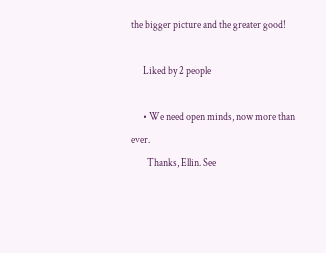the bigger picture and the greater good!

      Liked by 2 people

      • We need open minds, now more than ever.
        Thanks, Ellin. See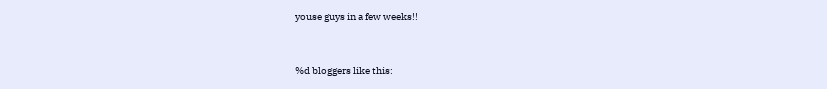youse guys in a few weeks!!


%d bloggers like this: